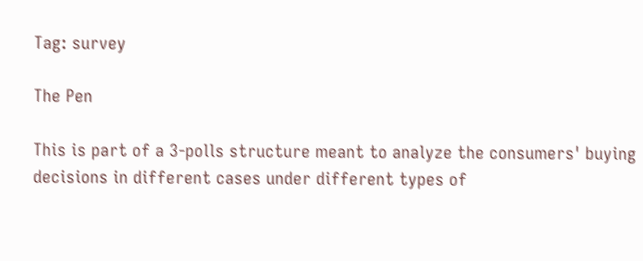Tag: survey

The Pen

This is part of a 3-polls structure meant to analyze the consumers' buying decisions in different cases under different types of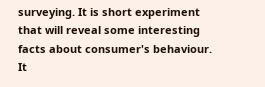surveying. It is short experiment that will reveal some interesting facts about consumer's behaviour. It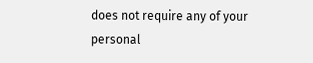does not require any of your personal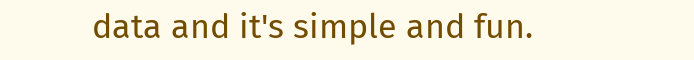data and it's simple and fun.